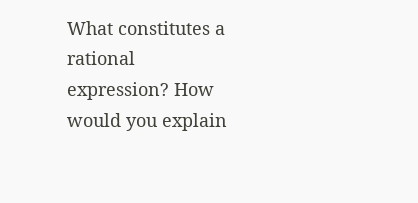What constitutes a rational expression? How would you explain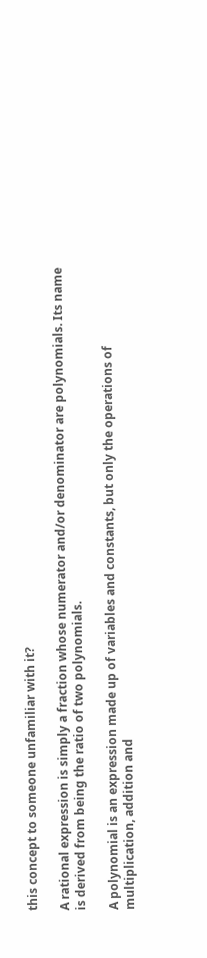this concept to someone unfamiliar with it?

A rational expression is simply a fraction whose numerator and/or denominator are polynomials. Its name is derived from being the ratio of two polynomials.

A polynomial is an expression made up of variables and constants, but only the operations of multiplication, addition and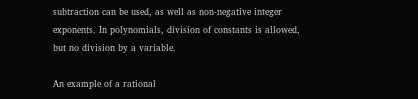subtraction can be used, as well as non-negative integer exponents. In polynomials, division of constants is allowed, but no division by a variable.

An example of a rational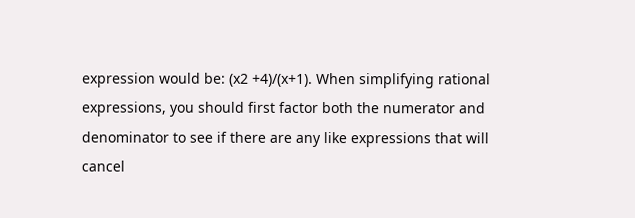expression would be: (x2 +4)/(x+1). When simplifying rational expressions, you should first factor both the numerator and denominator to see if there are any like expressions that will cancel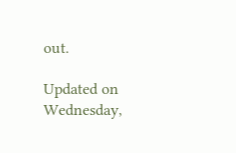out.

Updated on Wednesday,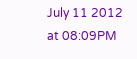July 11 2012 at 08:09PM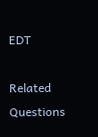EDT

Related Questions